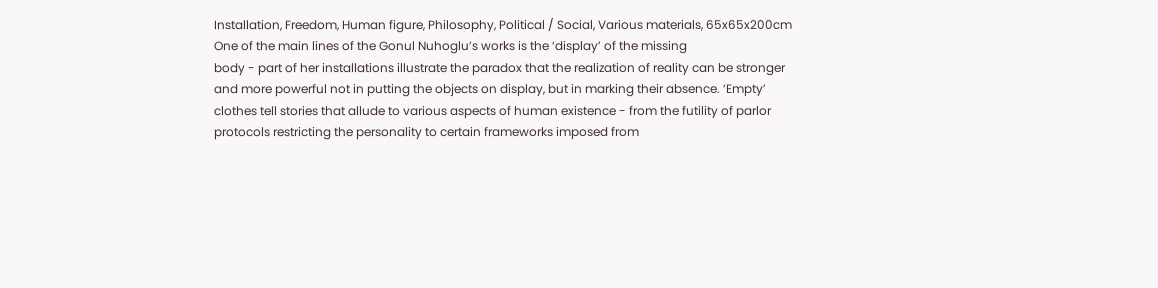Installation, Freedom, Human figure, Philosophy, Political / Social, Various materials, 65x65x200cm
One of the main lines of the Gonul Nuhoglu’s works is the ‘display’ of the missing
body - part of her installations illustrate the paradox that the realization of reality can be stronger
and more powerful not in putting the objects on display, but in marking their absence. ‘Empty’
clothes tell stories that allude to various aspects of human existence - from the futility of parlor
protocols restricting the personality to certain frameworks imposed from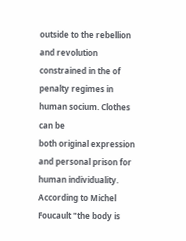outside to the rebellion
and revolution constrained in the of penalty regimes in human socium. Clothes can be
both original expression and personal prison for human individuality. According to Michel Foucault "the body is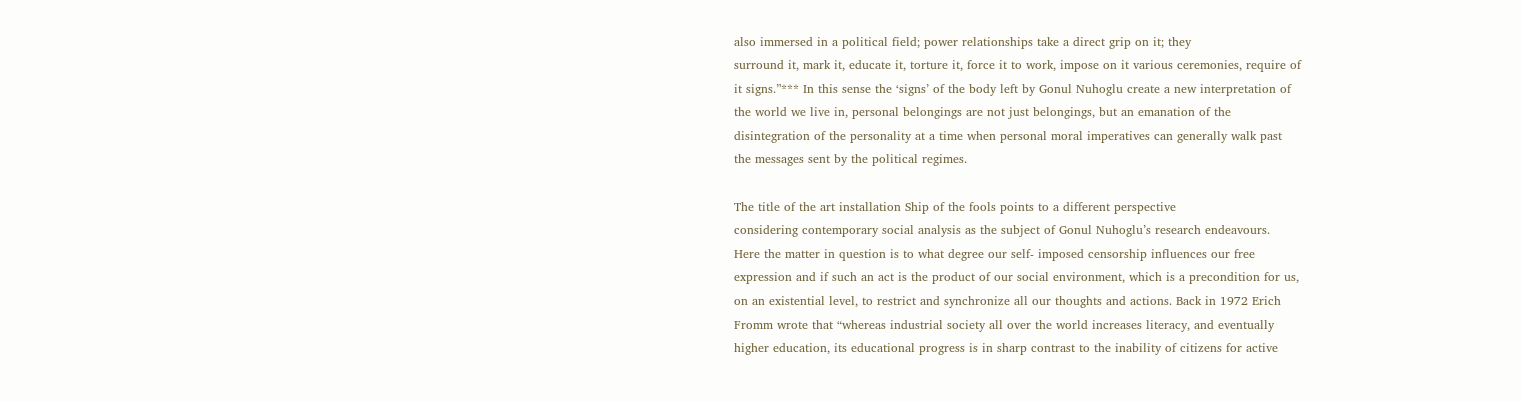also immersed in a political field; power relationships take a direct grip on it; they
surround it, mark it, educate it, torture it, force it to work, impose on it various ceremonies, require of
it signs.”*** In this sense the ‘signs’ of the body left by Gonul Nuhoglu create a new interpretation of
the world we live in, personal belongings are not just belongings, but an emanation of the
disintegration of the personality at a time when personal moral imperatives can generally walk past
the messages sent by the political regimes.

The title of the art installation Ship of the fools points to a different perspective
considering contemporary social analysis as the subject of Gonul Nuhoglu’s research endeavours.
Here the matter in question is to what degree our self- imposed censorship influences our free
expression and if such an act is the product of our social environment, which is a precondition for us,
on an existential level, to restrict and synchronize all our thoughts and actions. Back in 1972 Erich
Fromm wrote that “whereas industrial society all over the world increases literacy, and eventually
higher education, its educational progress is in sharp contrast to the inability of citizens for active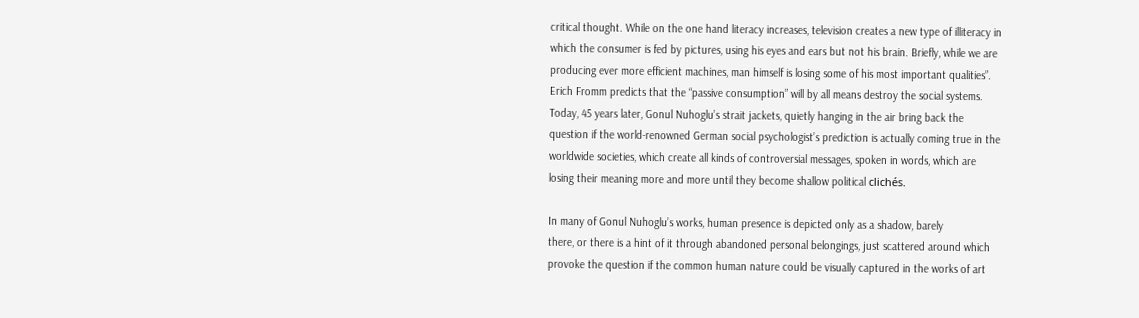critical thought. While on the one hand literacy increases, television creates a new type of illiteracy in
which the consumer is fed by pictures, using his eyes and ears but not his brain. Briefly, while we are
producing ever more efficient machines, man himself is losing some of his most important qualities”.
Erich Fromm predicts that the “passive consumption” will by all means destroy the social systems.
Today, 45 years later, Gonul Nuhoglu’s strait jackets, quietly hanging in the air bring back the
question if the world-renowned German social psychologist’s prediction is actually coming true in the
worldwide societies, which create all kinds of controversial messages, spoken in words, which are
losing their meaning more and more until they become shallow political clichés.

In many of Gonul Nuhoglu’s works, human presence is depicted only as a shadow, barely
there, or there is a hint of it through abandoned personal belongings, just scattered around which
provoke the question if the common human nature could be visually captured in the works of art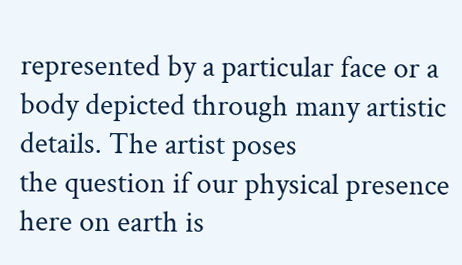represented by a particular face or a body depicted through many artistic details. The artist poses
the question if our physical presence here on earth is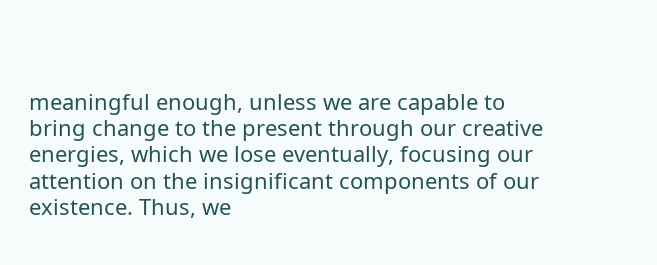meaningful enough, unless we are capable to
bring change to the present through our creative energies, which we lose eventually, focusing our
attention on the insignificant components of our existence. Thus, we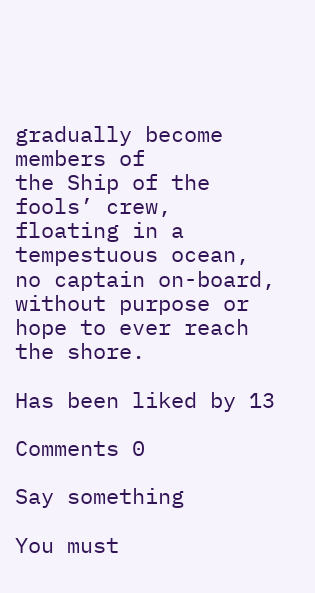gradually become members of
the Ship of the fools’ crew, floating in a tempestuous ocean, no captain on-board, without purpose or
hope to ever reach the shore.

Has been liked by 13

Comments 0

Say something

You must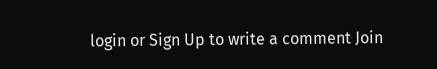login or Sign Up to write a comment Join